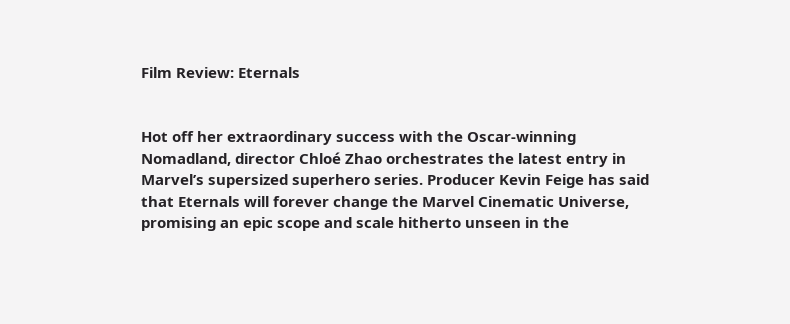Film Review: Eternals


Hot off her extraordinary success with the Oscar-winning Nomadland, director Chloé Zhao orchestrates the latest entry in Marvel’s supersized superhero series. Producer Kevin Feige has said that Eternals will forever change the Marvel Cinematic Universe, promising an epic scope and scale hitherto unseen in the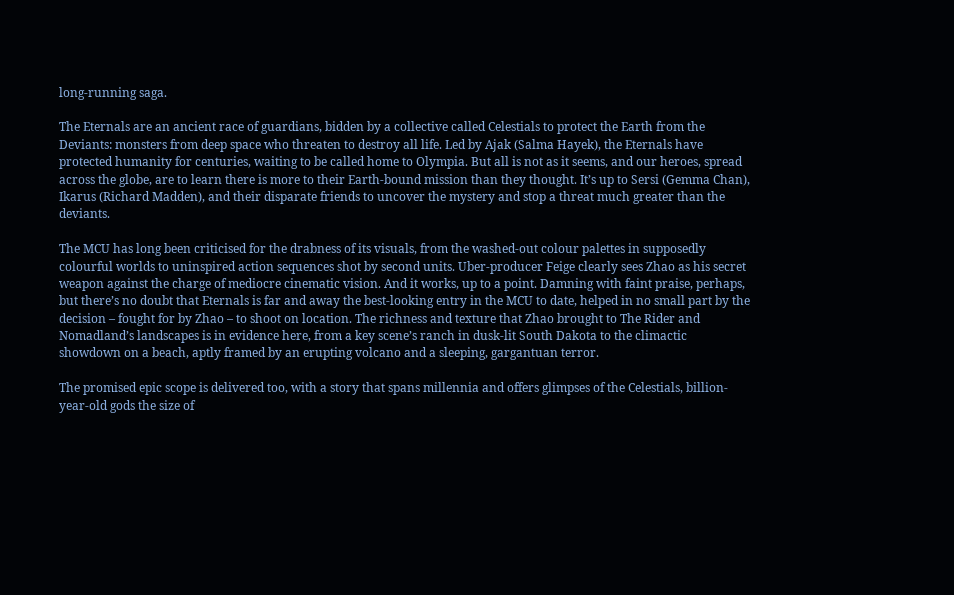long-running saga.

The Eternals are an ancient race of guardians, bidden by a collective called Celestials to protect the Earth from the Deviants: monsters from deep space who threaten to destroy all life. Led by Ajak (Salma Hayek), the Eternals have protected humanity for centuries, waiting to be called home to Olympia. But all is not as it seems, and our heroes, spread across the globe, are to learn there is more to their Earth-bound mission than they thought. It’s up to Sersi (Gemma Chan), Ikarus (Richard Madden), and their disparate friends to uncover the mystery and stop a threat much greater than the deviants.

The MCU has long been criticised for the drabness of its visuals, from the washed-out colour palettes in supposedly colourful worlds to uninspired action sequences shot by second units. Uber-producer Feige clearly sees Zhao as his secret weapon against the charge of mediocre cinematic vision. And it works, up to a point. Damning with faint praise, perhaps, but there’s no doubt that Eternals is far and away the best-looking entry in the MCU to date, helped in no small part by the decision – fought for by Zhao – to shoot on location. The richness and texture that Zhao brought to The Rider and Nomadland’s landscapes is in evidence here, from a key scene’s ranch in dusk-lit South Dakota to the climactic showdown on a beach, aptly framed by an erupting volcano and a sleeping, gargantuan terror.

The promised epic scope is delivered too, with a story that spans millennia and offers glimpses of the Celestials, billion-year-old gods the size of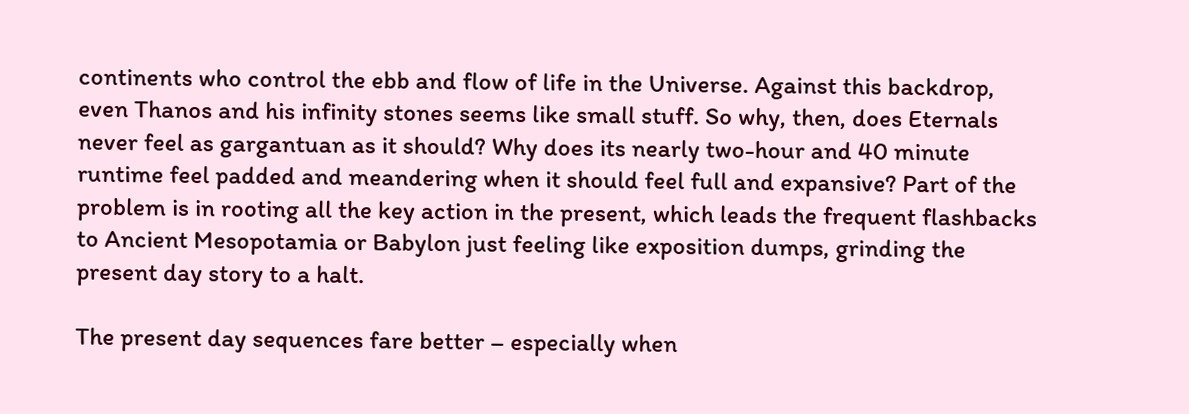continents who control the ebb and flow of life in the Universe. Against this backdrop, even Thanos and his infinity stones seems like small stuff. So why, then, does Eternals never feel as gargantuan as it should? Why does its nearly two-hour and 40 minute runtime feel padded and meandering when it should feel full and expansive? Part of the problem is in rooting all the key action in the present, which leads the frequent flashbacks to Ancient Mesopotamia or Babylon just feeling like exposition dumps, grinding the present day story to a halt.

The present day sequences fare better – especially when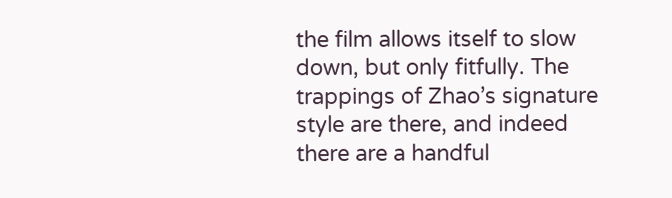the film allows itself to slow down, but only fitfully. The trappings of Zhao’s signature style are there, and indeed there are a handful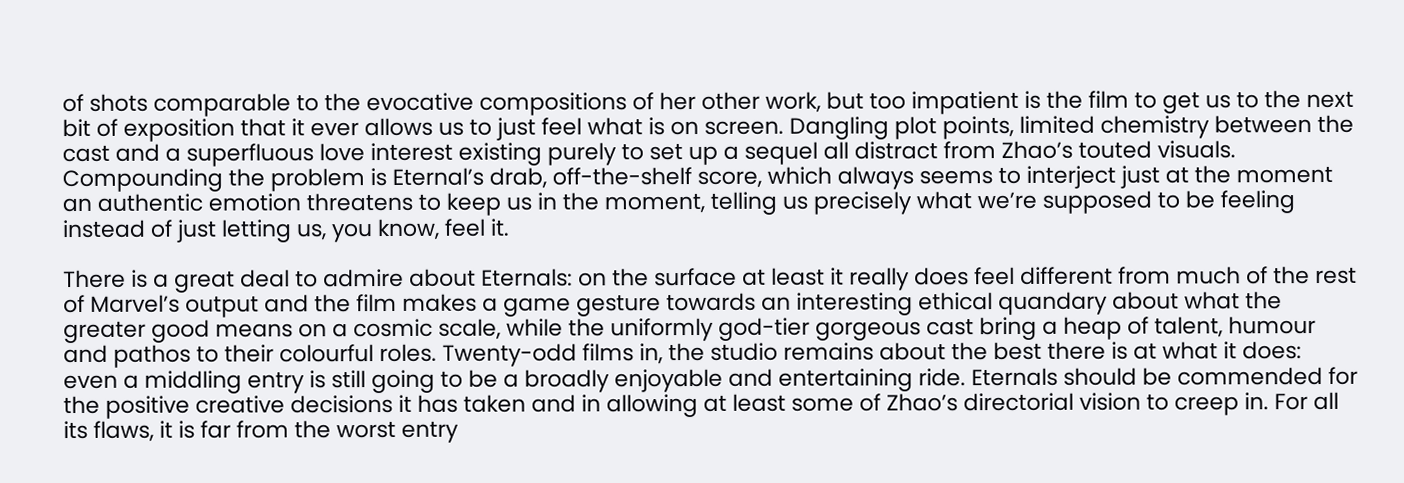of shots comparable to the evocative compositions of her other work, but too impatient is the film to get us to the next bit of exposition that it ever allows us to just feel what is on screen. Dangling plot points, limited chemistry between the cast and a superfluous love interest existing purely to set up a sequel all distract from Zhao’s touted visuals. Compounding the problem is Eternal’s drab, off-the-shelf score, which always seems to interject just at the moment an authentic emotion threatens to keep us in the moment, telling us precisely what we’re supposed to be feeling instead of just letting us, you know, feel it.

There is a great deal to admire about Eternals: on the surface at least it really does feel different from much of the rest of Marvel’s output and the film makes a game gesture towards an interesting ethical quandary about what the greater good means on a cosmic scale, while the uniformly god-tier gorgeous cast bring a heap of talent, humour and pathos to their colourful roles. Twenty-odd films in, the studio remains about the best there is at what it does: even a middling entry is still going to be a broadly enjoyable and entertaining ride. Eternals should be commended for the positive creative decisions it has taken and in allowing at least some of Zhao’s directorial vision to creep in. For all its flaws, it is far from the worst entry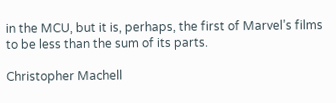in the MCU, but it is, perhaps, the first of Marvel’s films to be less than the sum of its parts.

Christopher Machell